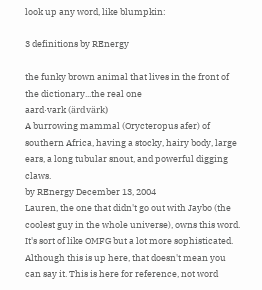look up any word, like blumpkin:

3 definitions by REnergy

the funky brown animal that lives in the front of the dictionary...the real one
aard·vark (ärdvärk)
A burrowing mammal (Orycteropus afer) of southern Africa, having a stocky, hairy body, large ears, a long tubular snout, and powerful digging claws.
by REnergy December 13, 2004
Lauren, the one that didn't go out with Jaybo (the coolest guy in the whole universe), owns this word. It's sort of like OMFG but a lot more sophisticated. Although this is up here, that doesn't mean you can say it. This is here for reference, not word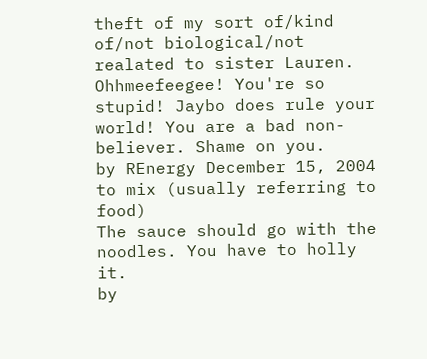theft of my sort of/kind of/not biological/not realated to sister Lauren.
Ohhmeefeegee! You're so stupid! Jaybo does rule your world! You are a bad non-believer. Shame on you.
by REnergy December 15, 2004
to mix (usually referring to food)
The sauce should go with the noodles. You have to holly it.
by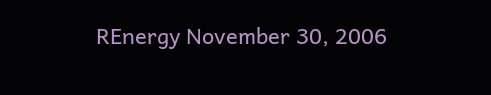REnergy November 30, 2006